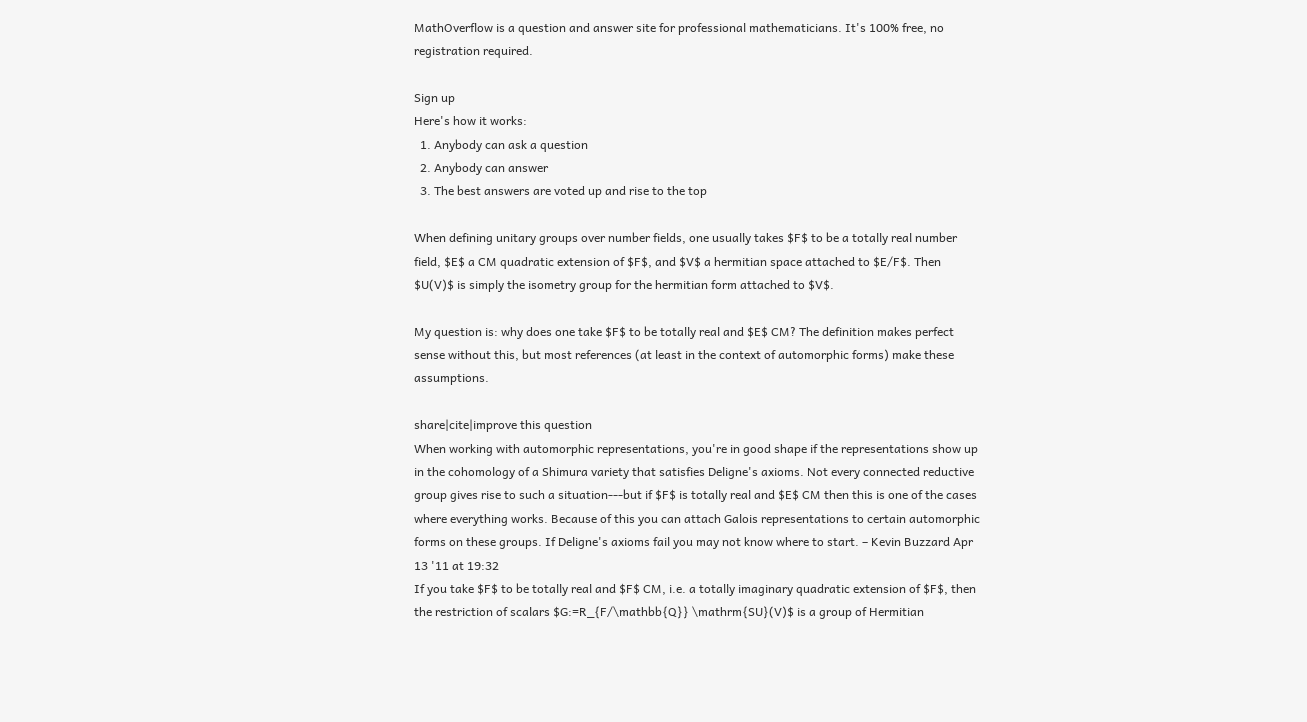MathOverflow is a question and answer site for professional mathematicians. It's 100% free, no registration required.

Sign up
Here's how it works:
  1. Anybody can ask a question
  2. Anybody can answer
  3. The best answers are voted up and rise to the top

When defining unitary groups over number fields, one usually takes $F$ to be a totally real number field, $E$ a CM quadratic extension of $F$, and $V$ a hermitian space attached to $E/F$. Then $U(V)$ is simply the isometry group for the hermitian form attached to $V$.

My question is: why does one take $F$ to be totally real and $E$ CM? The definition makes perfect sense without this, but most references (at least in the context of automorphic forms) make these assumptions.

share|cite|improve this question
When working with automorphic representations, you're in good shape if the representations show up in the cohomology of a Shimura variety that satisfies Deligne's axioms. Not every connected reductive group gives rise to such a situation---but if $F$ is totally real and $E$ CM then this is one of the cases where everything works. Because of this you can attach Galois representations to certain automorphic forms on these groups. If Deligne's axioms fail you may not know where to start. – Kevin Buzzard Apr 13 '11 at 19:32
If you take $F$ to be totally real and $F$ CM, i.e. a totally imaginary quadratic extension of $F$, then the restriction of scalars $G:=R_{F/\mathbb{Q}} \mathrm{SU}(V)$ is a group of Hermitian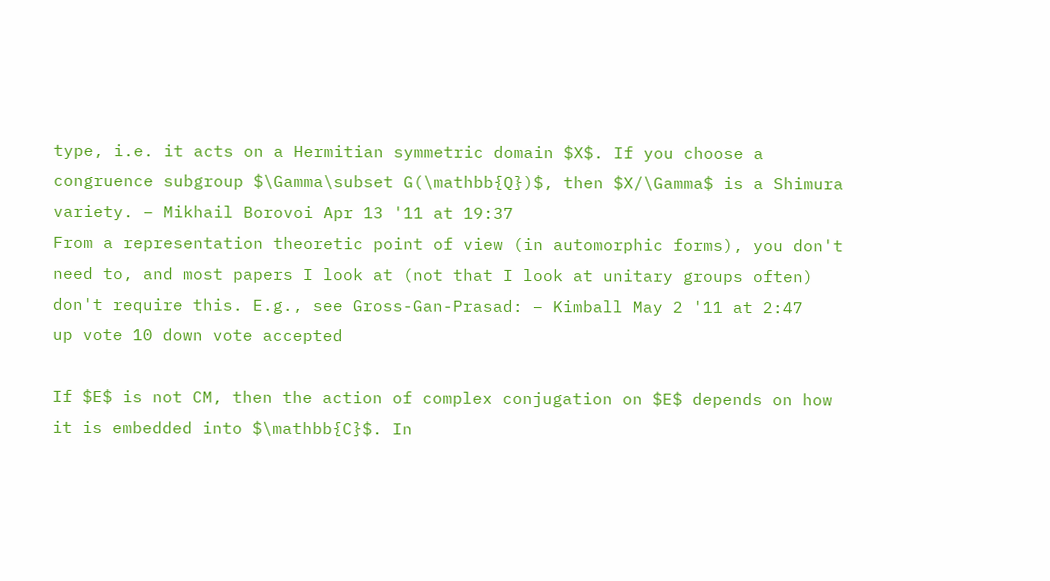type, i.e. it acts on a Hermitian symmetric domain $X$. If you choose a congruence subgroup $\Gamma\subset G(\mathbb{Q})$, then $X/\Gamma$ is a Shimura variety. – Mikhail Borovoi Apr 13 '11 at 19:37
From a representation theoretic point of view (in automorphic forms), you don't need to, and most papers I look at (not that I look at unitary groups often) don't require this. E.g., see Gross-Gan-Prasad: – Kimball May 2 '11 at 2:47
up vote 10 down vote accepted

If $E$ is not CM, then the action of complex conjugation on $E$ depends on how it is embedded into $\mathbb{C}$. In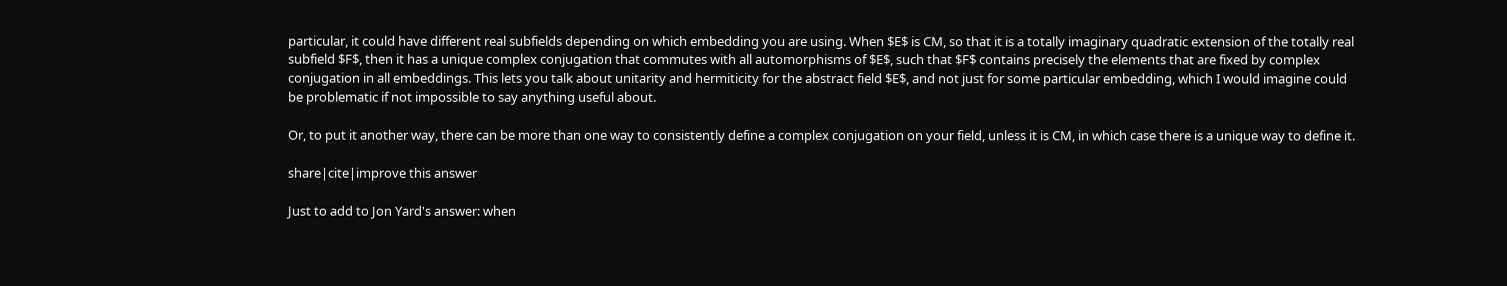particular, it could have different real subfields depending on which embedding you are using. When $E$ is CM, so that it is a totally imaginary quadratic extension of the totally real subfield $F$, then it has a unique complex conjugation that commutes with all automorphisms of $E$, such that $F$ contains precisely the elements that are fixed by complex conjugation in all embeddings. This lets you talk about unitarity and hermiticity for the abstract field $E$, and not just for some particular embedding, which I would imagine could be problematic if not impossible to say anything useful about.

Or, to put it another way, there can be more than one way to consistently define a complex conjugation on your field, unless it is CM, in which case there is a unique way to define it.

share|cite|improve this answer

Just to add to Jon Yard's answer: when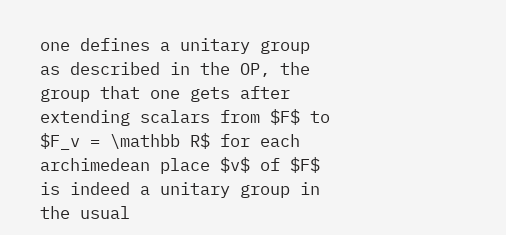one defines a unitary group as described in the OP, the group that one gets after extending scalars from $F$ to $F_v = \mathbb R$ for each archimedean place $v$ of $F$ is indeed a unitary group in the usual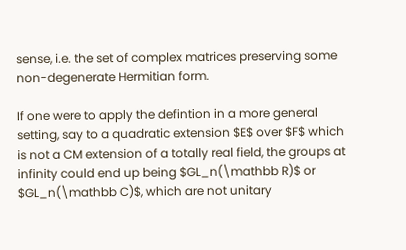sense, i.e. the set of complex matrices preserving some non-degenerate Hermitian form.

If one were to apply the defintion in a more general setting, say to a quadratic extension $E$ over $F$ which is not a CM extension of a totally real field, the groups at infinity could end up being $GL_n(\mathbb R)$ or $GL_n(\mathbb C)$, which are not unitary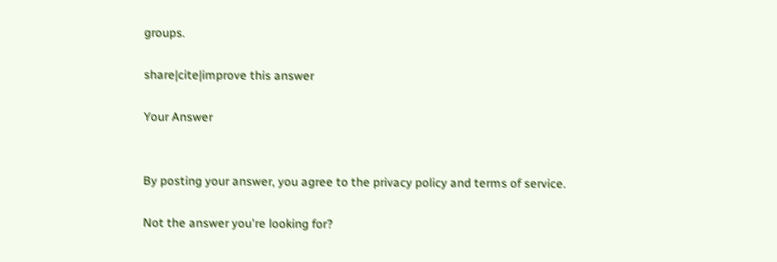groups.

share|cite|improve this answer

Your Answer


By posting your answer, you agree to the privacy policy and terms of service.

Not the answer you're looking for?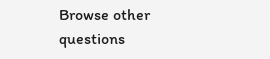Browse other questions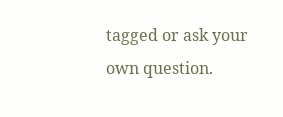tagged or ask your own question.